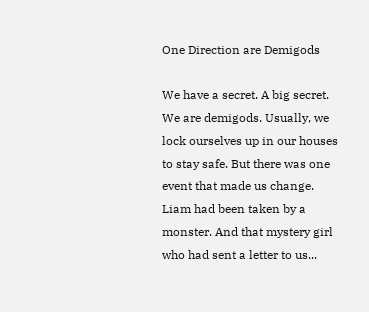One Direction are Demigods

We have a secret. A big secret. We are demigods. Usually, we lock ourselves up in our houses to stay safe. But there was one event that made us change. Liam had been taken by a monster. And that mystery girl who had sent a letter to us...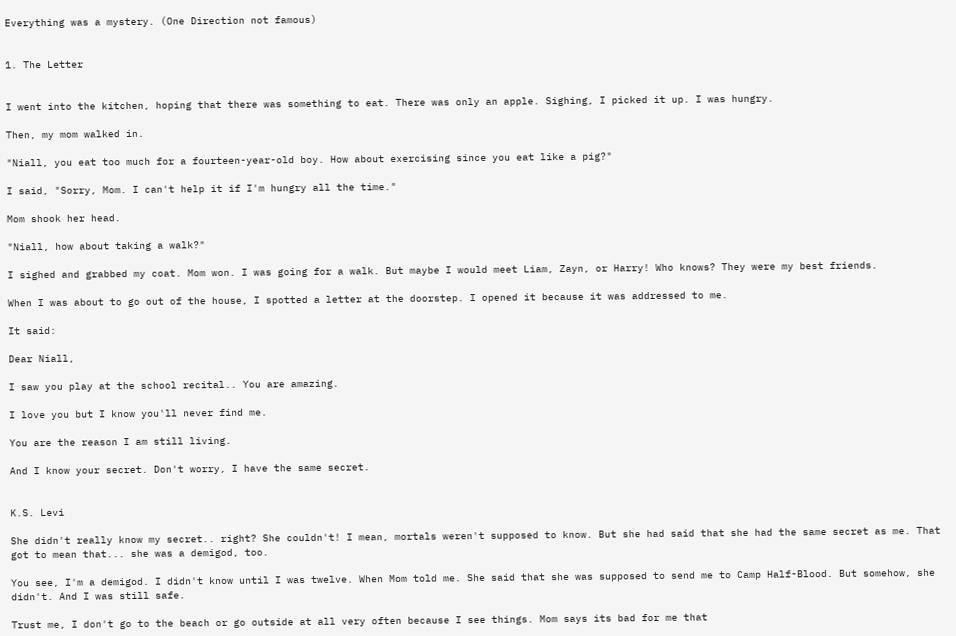Everything was a mystery. (One Direction not famous)


1. The Letter


I went into the kitchen, hoping that there was something to eat. There was only an apple. Sighing, I picked it up. I was hungry.

Then, my mom walked in.

"Niall, you eat too much for a fourteen-year-old boy. How about exercising since you eat like a pig?"

I said, "Sorry, Mom. I can't help it if I'm hungry all the time."

Mom shook her head.

"Niall, how about taking a walk?"

I sighed and grabbed my coat. Mom won. I was going for a walk. But maybe I would meet Liam, Zayn, or Harry! Who knows? They were my best friends.

When I was about to go out of the house, I spotted a letter at the doorstep. I opened it because it was addressed to me.

It said:

Dear Niall,

I saw you play at the school recital.. You are amazing.

I love you but I know you'll never find me.

You are the reason I am still living.

And I know your secret. Don't worry, I have the same secret.


K.S. Levi

She didn't really know my secret.. right? She couldn't! I mean, mortals weren't supposed to know. But she had said that she had the same secret as me. That got to mean that... she was a demigod, too.

You see, I'm a demigod. I didn't know until I was twelve. When Mom told me. She said that she was supposed to send me to Camp Half-Blood. But somehow, she didn't. And I was still safe.

Trust me, I don't go to the beach or go outside at all very often because I see things. Mom says its bad for me that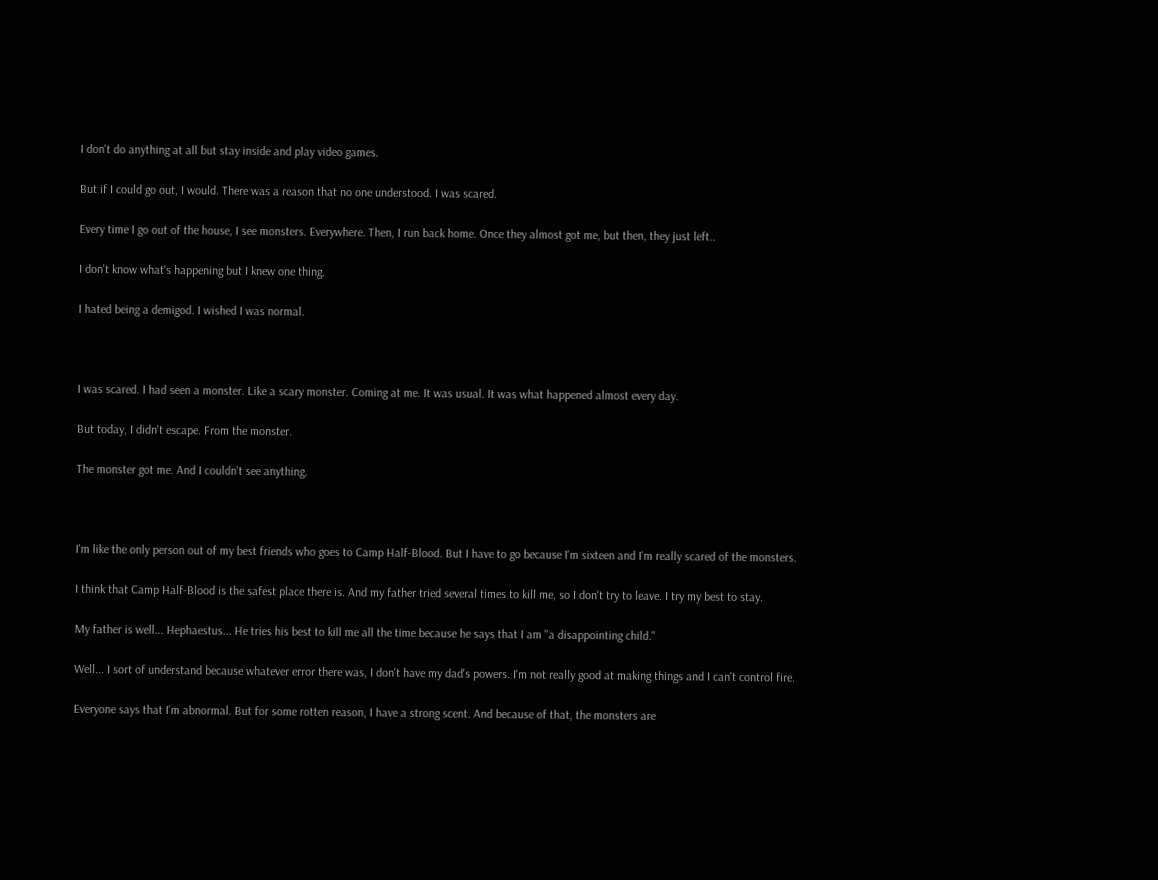I don't do anything at all but stay inside and play video games.

But if I could go out, I would. There was a reason that no one understood. I was scared.

Every time I go out of the house, I see monsters. Everywhere. Then, I run back home. Once they almost got me, but then, they just left..

I don't know what's happening but I knew one thing.

I hated being a demigod. I wished I was normal.



I was scared. I had seen a monster. Like a scary monster. Coming at me. It was usual. It was what happened almost every day.

But today, I didn't escape. From the monster.

The monster got me. And I couldn't see anything.



I'm like the only person out of my best friends who goes to Camp Half-Blood. But I have to go because I'm sixteen and I'm really scared of the monsters.

I think that Camp Half-Blood is the safest place there is. And my father tried several times to kill me, so I don't try to leave. I try my best to stay.

My father is well... Hephaestus... He tries his best to kill me all the time because he says that I am "a disappointing child."

Well... I sort of understand because whatever error there was, I don't have my dad's powers. I'm not really good at making things and I can't control fire.

Everyone says that I'm abnormal. But for some rotten reason, I have a strong scent. And because of that, the monsters are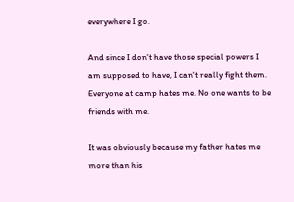everywhere I go.

And since I don't have those special powers I am supposed to have, I can't really fight them. Everyone at camp hates me. No one wants to be friends with me.

It was obviously because my father hates me more than his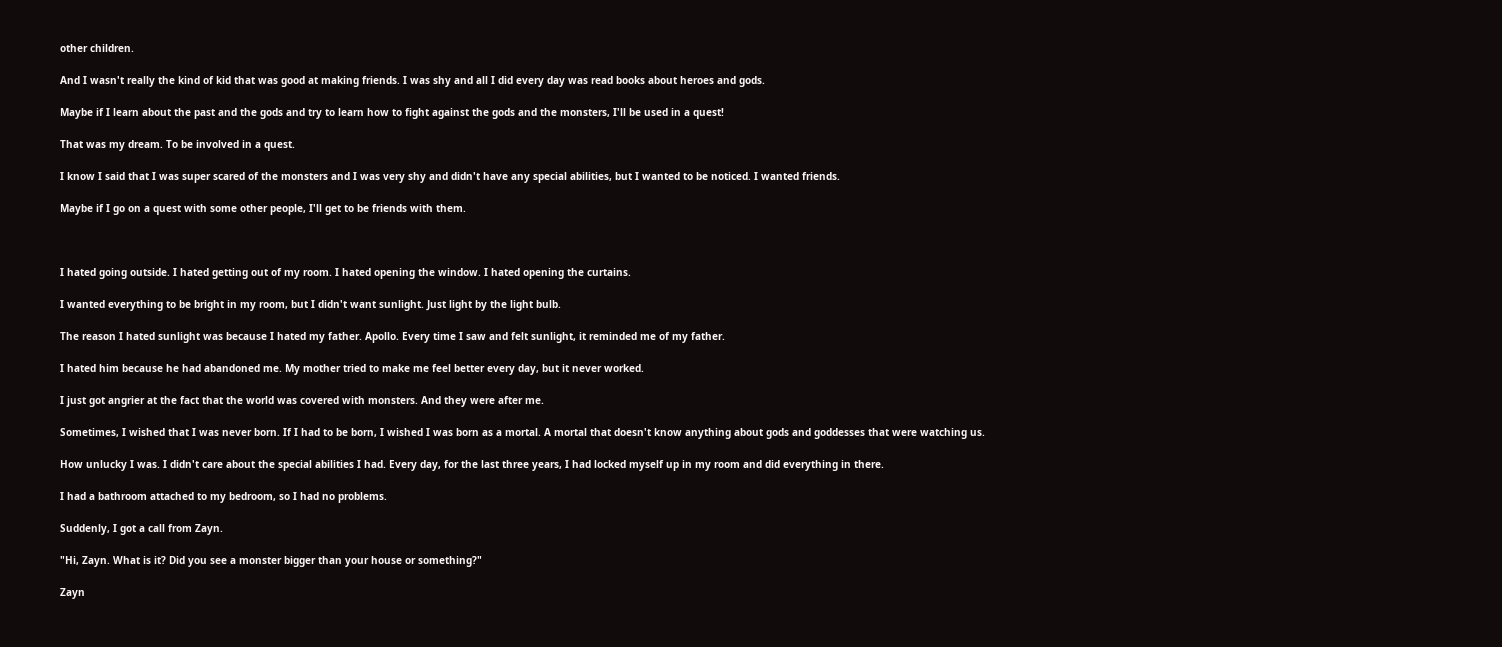other children.

And I wasn't really the kind of kid that was good at making friends. I was shy and all I did every day was read books about heroes and gods.

Maybe if I learn about the past and the gods and try to learn how to fight against the gods and the monsters, I'll be used in a quest!

That was my dream. To be involved in a quest.

I know I said that I was super scared of the monsters and I was very shy and didn't have any special abilities, but I wanted to be noticed. I wanted friends.

Maybe if I go on a quest with some other people, I'll get to be friends with them.



I hated going outside. I hated getting out of my room. I hated opening the window. I hated opening the curtains.

I wanted everything to be bright in my room, but I didn't want sunlight. Just light by the light bulb.

The reason I hated sunlight was because I hated my father. Apollo. Every time I saw and felt sunlight, it reminded me of my father.

I hated him because he had abandoned me. My mother tried to make me feel better every day, but it never worked.

I just got angrier at the fact that the world was covered with monsters. And they were after me.

Sometimes, I wished that I was never born. If I had to be born, I wished I was born as a mortal. A mortal that doesn't know anything about gods and goddesses that were watching us.

How unlucky I was. I didn't care about the special abilities I had. Every day, for the last three years, I had locked myself up in my room and did everything in there.

I had a bathroom attached to my bedroom, so I had no problems.

Suddenly, I got a call from Zayn.

"Hi, Zayn. What is it? Did you see a monster bigger than your house or something?"

Zayn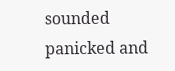sounded panicked and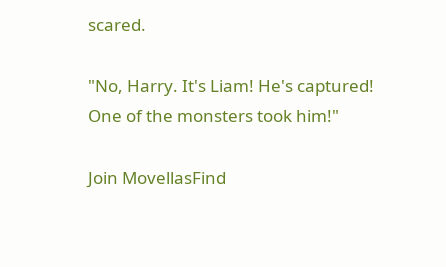scared.

"No, Harry. It's Liam! He's captured! One of the monsters took him!"

Join MovellasFind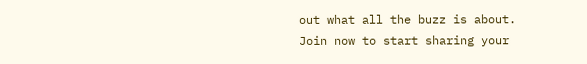out what all the buzz is about. Join now to start sharing your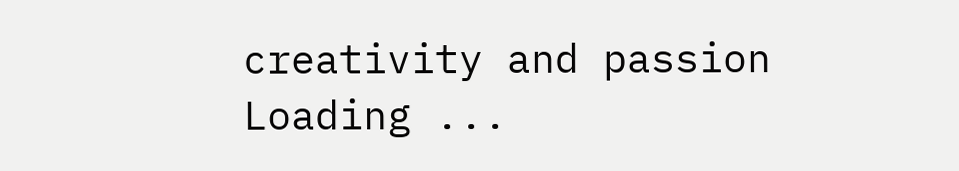creativity and passion
Loading ...